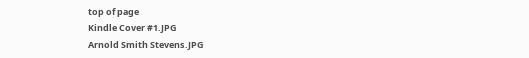top of page
Kindle Cover #1.JPG
Arnold Smith Stevens.JPG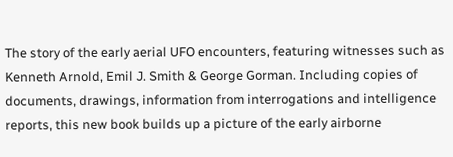The story of the early aerial UFO encounters, featuring witnesses such as Kenneth Arnold, Emil J. Smith & George Gorman. Including copies of documents, drawings, information from interrogations and intelligence reports, this new book builds up a picture of the early airborne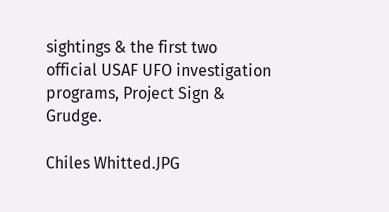sightings & the first two official USAF UFO investigation programs, Project Sign & Grudge.

Chiles Whitted.JPG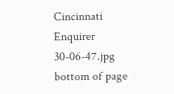Cincinnati Enquirer 30-06-47.jpg
bottom of page